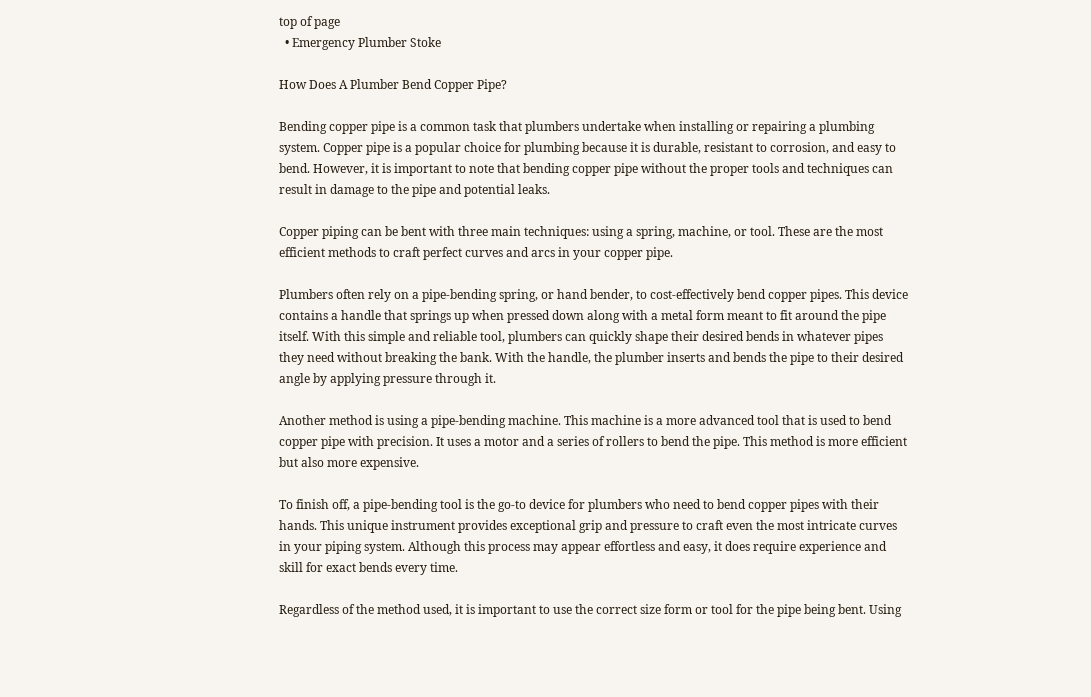top of page
  • Emergency Plumber Stoke

How Does A Plumber Bend Copper Pipe?

Bending copper pipe is a common task that plumbers undertake when installing or repairing a plumbing system. Copper pipe is a popular choice for plumbing because it is durable, resistant to corrosion, and easy to bend. However, it is important to note that bending copper pipe without the proper tools and techniques can result in damage to the pipe and potential leaks.

Copper piping can be bent with three main techniques: using a spring, machine, or tool. These are the most efficient methods to craft perfect curves and arcs in your copper pipe.

Plumbers often rely on a pipe-bending spring, or hand bender, to cost-effectively bend copper pipes. This device contains a handle that springs up when pressed down along with a metal form meant to fit around the pipe itself. With this simple and reliable tool, plumbers can quickly shape their desired bends in whatever pipes they need without breaking the bank. With the handle, the plumber inserts and bends the pipe to their desired angle by applying pressure through it.

Another method is using a pipe-bending machine. This machine is a more advanced tool that is used to bend copper pipe with precision. It uses a motor and a series of rollers to bend the pipe. This method is more efficient but also more expensive.

To finish off, a pipe-bending tool is the go-to device for plumbers who need to bend copper pipes with their hands. This unique instrument provides exceptional grip and pressure to craft even the most intricate curves in your piping system. Although this process may appear effortless and easy, it does require experience and skill for exact bends every time.

Regardless of the method used, it is important to use the correct size form or tool for the pipe being bent. Using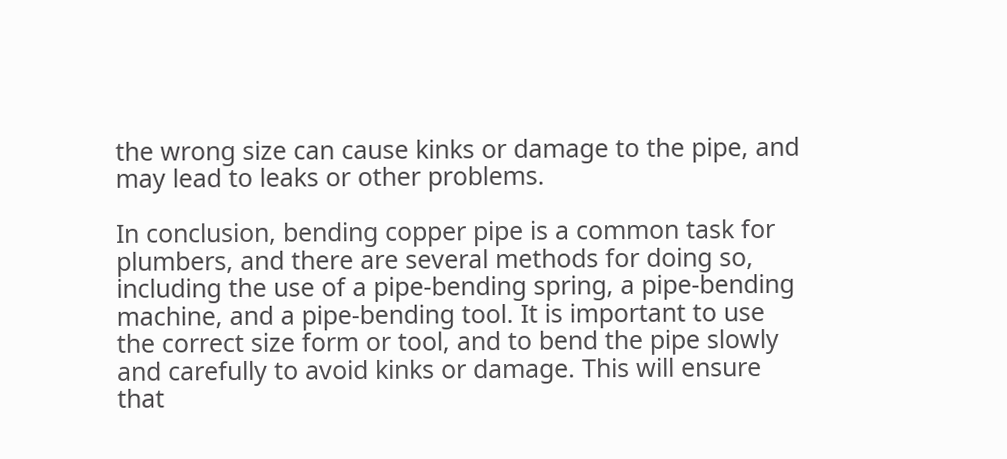the wrong size can cause kinks or damage to the pipe, and may lead to leaks or other problems.

In conclusion, bending copper pipe is a common task for plumbers, and there are several methods for doing so, including the use of a pipe-bending spring, a pipe-bending machine, and a pipe-bending tool. It is important to use the correct size form or tool, and to bend the pipe slowly and carefully to avoid kinks or damage. This will ensure that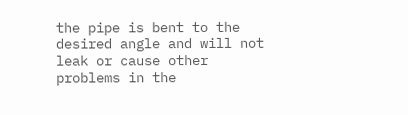the pipe is bent to the desired angle and will not leak or cause other problems in the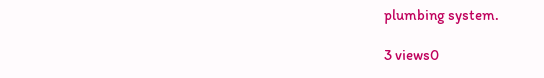plumbing system.

3 views0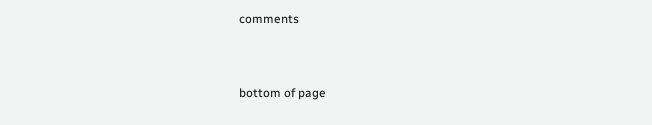comments


bottom of page